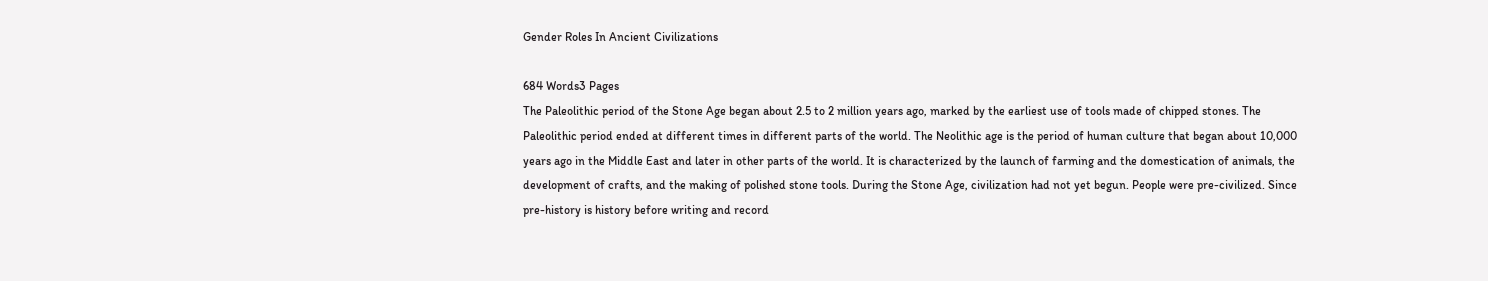Gender Roles In Ancient Civilizations

684 Words3 Pages
The Paleolithic period of the Stone Age began about 2.5 to 2 million years ago, marked by the earliest use of tools made of chipped stones. The Paleolithic period ended at different times in different parts of the world. The Neolithic age is the period of human culture that began about 10,000 years ago in the Middle East and later in other parts of the world. It is characterized by the launch of farming and the domestication of animals, the development of crafts, and the making of polished stone tools. During the Stone Age, civilization had not yet begun. People were pre-civilized. Since pre-history is history before writing and record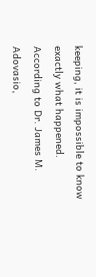keeping, it is impossible to know exactly what happened. According to Dr. James M. Adovasio,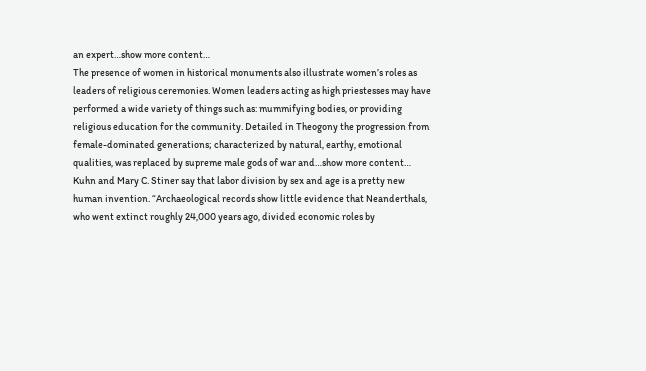an expert…show more content…
The presence of women in historical monuments also illustrate women’s roles as leaders of religious ceremonies. Women leaders acting as high priestesses may have performed a wide variety of things such as: mummifying bodies, or providing religious education for the community. Detailed in Theogony the progression from female-dominated generations; characterized by natural, earthy, emotional qualities, was replaced by supreme male gods of war and…show more content…
Kuhn and Mary C. Stiner say that labor division by sex and age is a pretty new human invention. “Archaeological records show little evidence that Neanderthals, who went extinct roughly 24,000 years ago, divided economic roles by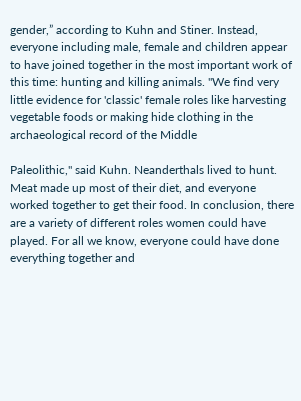gender,” according to Kuhn and Stiner. Instead, everyone including male, female and children appear to have joined together in the most important work of this time: hunting and killing animals. "We find very little evidence for 'classic' female roles like harvesting vegetable foods or making hide clothing in the archaeological record of the Middle

Paleolithic," said Kuhn. Neanderthals lived to hunt. Meat made up most of their diet, and everyone worked together to get their food. In conclusion, there are a variety of different roles women could have played. For all we know, everyone could have done everything together and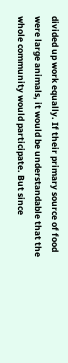divided up work equally. If their primary source of food were large animals, it would be understandable that the whole community would participate. But since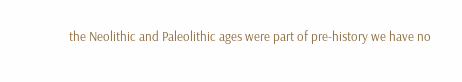the Neolithic and Paleolithic ages were part of pre-history we have no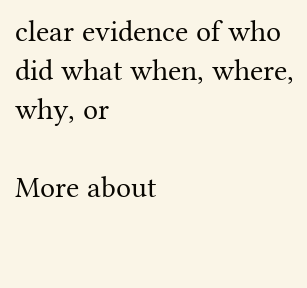clear evidence of who did what when, where, why, or

More about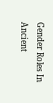Gender Roles In Ancient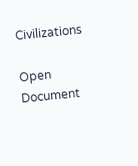Civilizations

Open Document